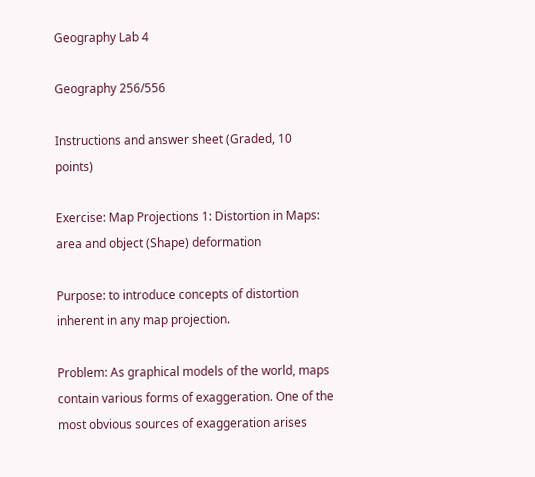Geography Lab 4

Geography 256/556

Instructions and answer sheet (Graded, 10 points)

Exercise: Map Projections 1: Distortion in Maps: area and object (Shape) deformation

Purpose: to introduce concepts of distortion inherent in any map projection.

Problem: As graphical models of the world, maps contain various forms of exaggeration. One of the most obvious sources of exaggeration arises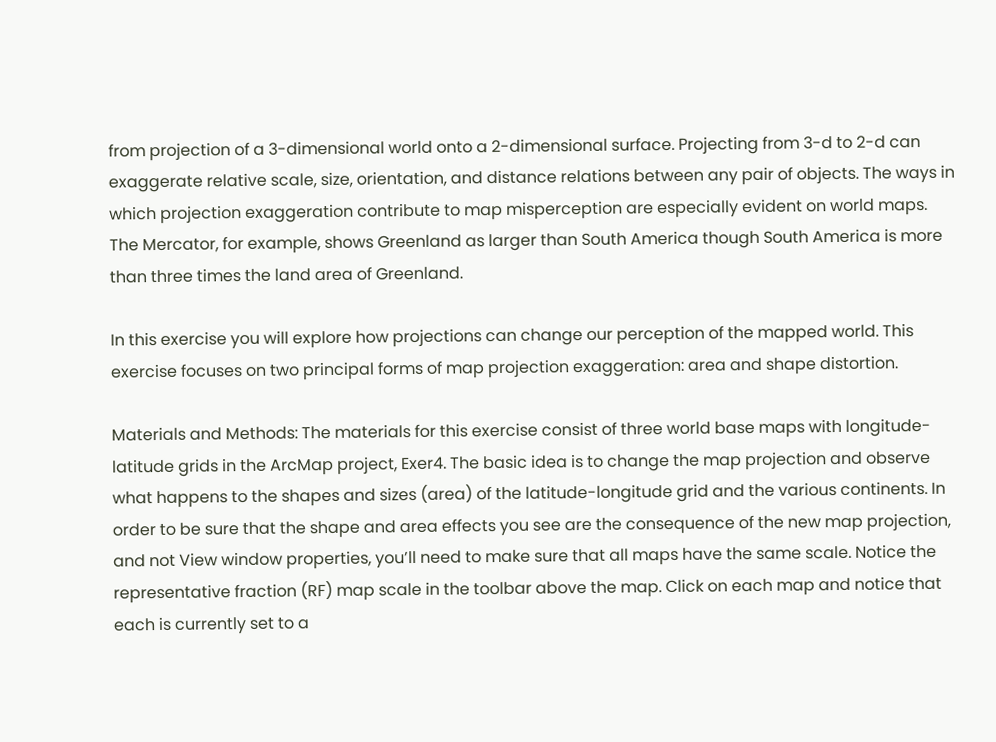from projection of a 3-dimensional world onto a 2-dimensional surface. Projecting from 3-d to 2-d can exaggerate relative scale, size, orientation, and distance relations between any pair of objects. The ways in which projection exaggeration contribute to map misperception are especially evident on world maps. The Mercator, for example, shows Greenland as larger than South America though South America is more than three times the land area of Greenland.

In this exercise you will explore how projections can change our perception of the mapped world. This exercise focuses on two principal forms of map projection exaggeration: area and shape distortion.

Materials and Methods: The materials for this exercise consist of three world base maps with longitude-latitude grids in the ArcMap project, Exer4. The basic idea is to change the map projection and observe what happens to the shapes and sizes (area) of the latitude-longitude grid and the various continents. In order to be sure that the shape and area effects you see are the consequence of the new map projection, and not View window properties, you’ll need to make sure that all maps have the same scale. Notice the representative fraction (RF) map scale in the toolbar above the map. Click on each map and notice that each is currently set to a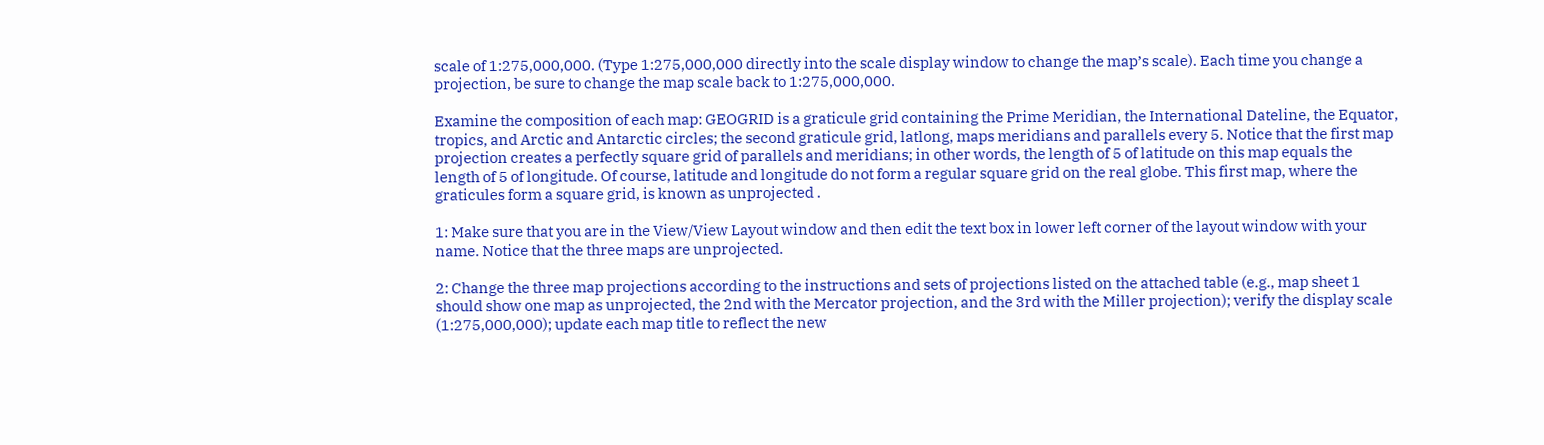scale of 1:275,000,000. (Type 1:275,000,000 directly into the scale display window to change the map’s scale). Each time you change a projection, be sure to change the map scale back to 1:275,000,000.

Examine the composition of each map: GEOGRID is a graticule grid containing the Prime Meridian, the International Dateline, the Equator, tropics, and Arctic and Antarctic circles; the second graticule grid, latlong, maps meridians and parallels every 5. Notice that the first map projection creates a perfectly square grid of parallels and meridians; in other words, the length of 5 of latitude on this map equals the length of 5 of longitude. Of course, latitude and longitude do not form a regular square grid on the real globe. This first map, where the graticules form a square grid, is known as unprojected .

1: Make sure that you are in the View/View Layout window and then edit the text box in lower left corner of the layout window with your name. Notice that the three maps are unprojected.

2: Change the three map projections according to the instructions and sets of projections listed on the attached table (e.g., map sheet 1 should show one map as unprojected, the 2nd with the Mercator projection, and the 3rd with the Miller projection); verify the display scale (1:275,000,000); update each map title to reflect the new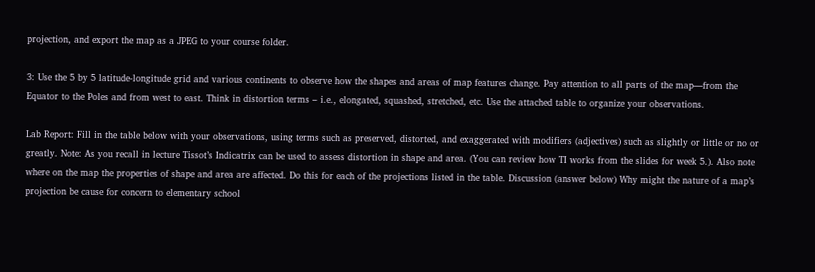projection, and export the map as a JPEG to your course folder.

3: Use the 5 by 5 latitude-longitude grid and various continents to observe how the shapes and areas of map features change. Pay attention to all parts of the map—from the Equator to the Poles and from west to east. Think in distortion terms – i.e., elongated, squashed, stretched, etc. Use the attached table to organize your observations.

Lab Report: Fill in the table below with your observations, using terms such as preserved, distorted, and exaggerated with modifiers (adjectives) such as slightly or little or no or greatly. Note: As you recall in lecture Tissot’s Indicatrix can be used to assess distortion in shape and area. (You can review how TI works from the slides for week 5.). Also note where on the map the properties of shape and area are affected. Do this for each of the projections listed in the table. Discussion (answer below) Why might the nature of a map’s projection be cause for concern to elementary school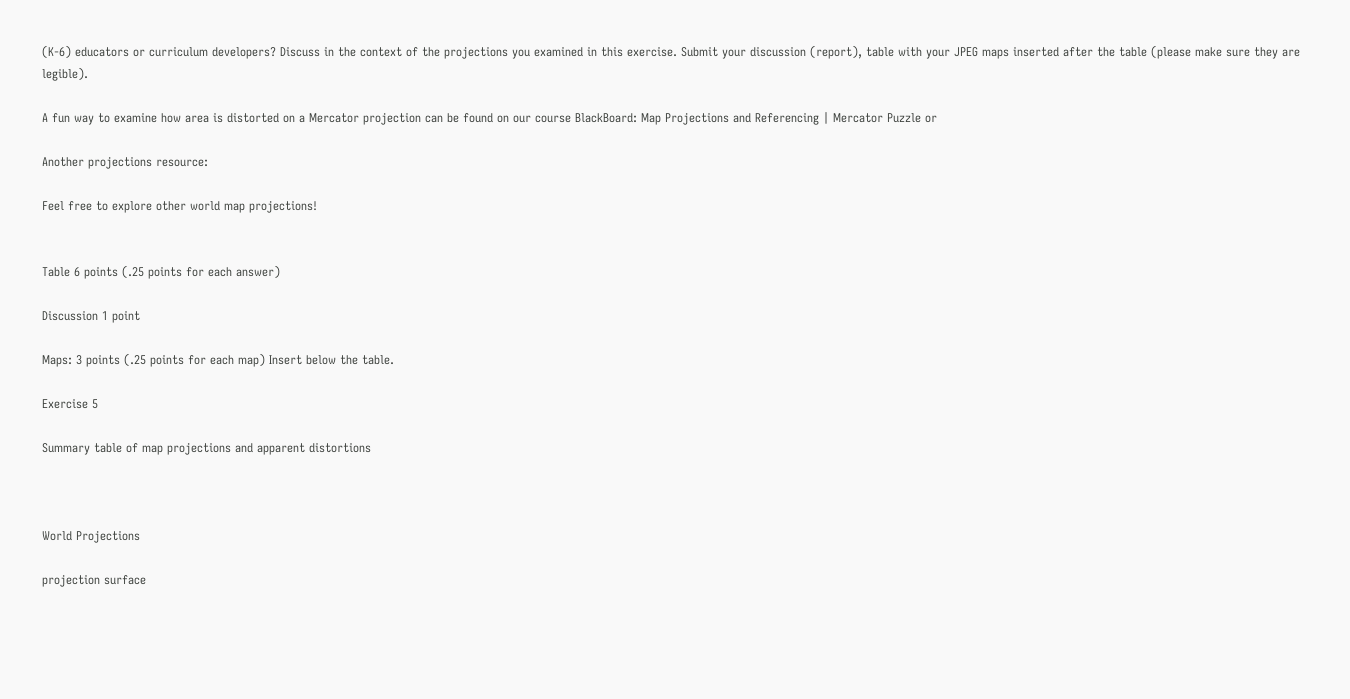(K-6) educators or curriculum developers? Discuss in the context of the projections you examined in this exercise. Submit your discussion (report), table with your JPEG maps inserted after the table (please make sure they are legible).

A fun way to examine how area is distorted on a Mercator projection can be found on our course BlackBoard: Map Projections and Referencing | Mercator Puzzle or

Another projections resource:

Feel free to explore other world map projections!


Table 6 points (.25 points for each answer)

Discussion 1 point

Maps: 3 points (.25 points for each map) Insert below the table.

Exercise 5

Summary table of map projections and apparent distortions



World Projections

projection surface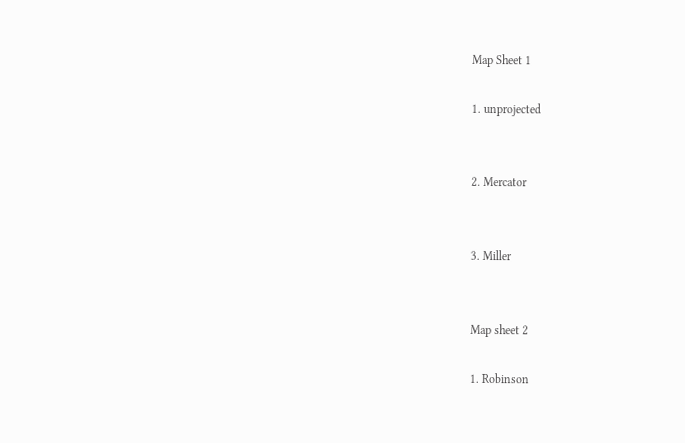Map Sheet 1

1. unprojected


2. Mercator


3. Miller


Map sheet 2

1. Robinson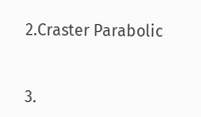2.Craster Parabolic


3.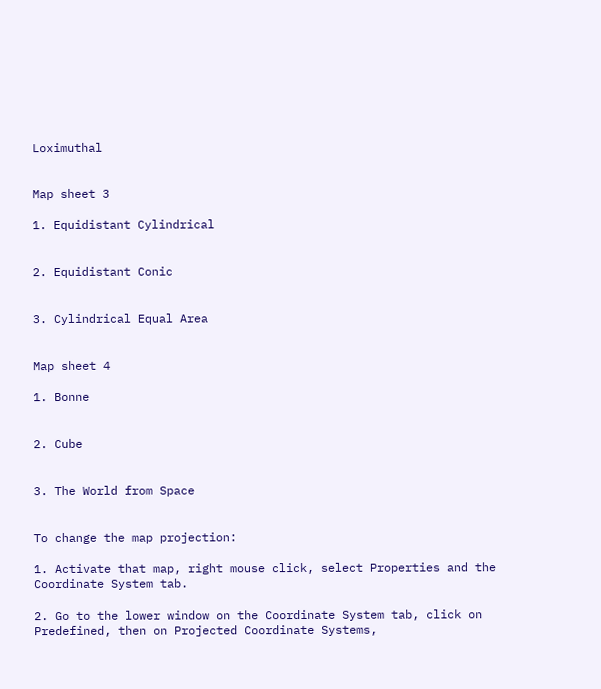Loximuthal


Map sheet 3

1. Equidistant Cylindrical


2. Equidistant Conic


3. Cylindrical Equal Area


Map sheet 4

1. Bonne


2. Cube


3. The World from Space


To change the map projection:

1. Activate that map, right mouse click, select Properties and the Coordinate System tab.

2. Go to the lower window on the Coordinate System tab, click on Predefined, then on Projected Coordinate Systems,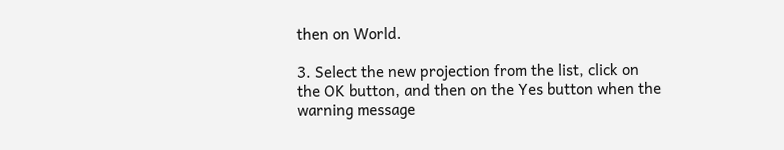then on World.

3. Select the new projection from the list, click on the OK button, and then on the Yes button when the warning message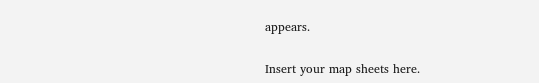appears.

Insert your map sheets here.